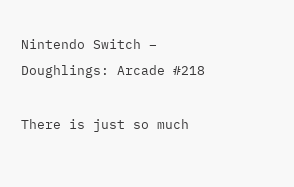Nintendo Switch – Doughlings: Arcade #218

There is just so much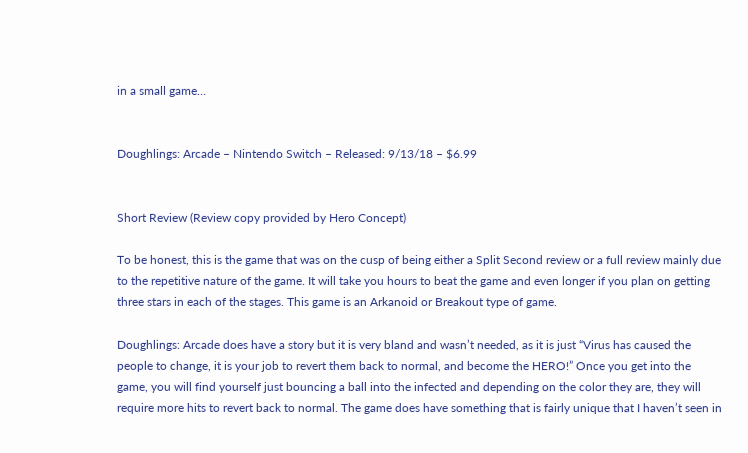in a small game…


Doughlings: Arcade – Nintendo Switch – Released: 9/13/18 – $6.99


Short Review (Review copy provided by Hero Concept)

To be honest, this is the game that was on the cusp of being either a Split Second review or a full review mainly due to the repetitive nature of the game. It will take you hours to beat the game and even longer if you plan on getting three stars in each of the stages. This game is an Arkanoid or Breakout type of game.

Doughlings: Arcade does have a story but it is very bland and wasn’t needed, as it is just “Virus has caused the people to change, it is your job to revert them back to normal, and become the HERO!” Once you get into the game, you will find yourself just bouncing a ball into the infected and depending on the color they are, they will require more hits to revert back to normal. The game does have something that is fairly unique that I haven’t seen in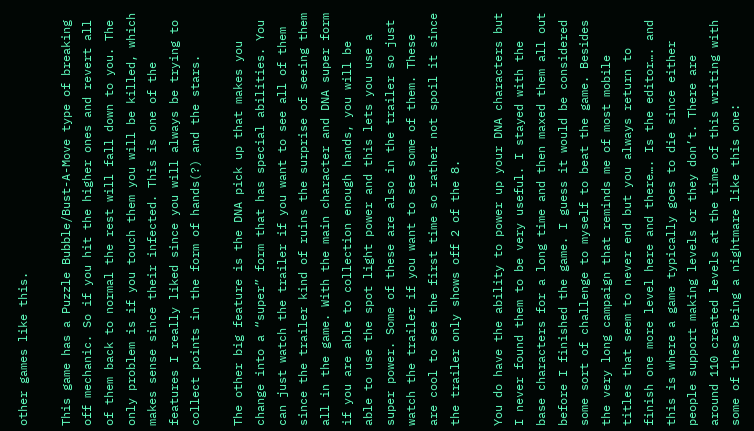other games like this.

This game has a Puzzle Bubble/Bust-A-Move type of breaking off mechanic. So if you hit the higher ones and revert all of them back to normal the rest will fall down to you. The only problem is if you touch them you will be killed, which makes sense since their infected. This is one of the features I really liked since you will always be trying to collect points in the form of hands(?) and the stars.

The other big feature is the DNA pick up that makes you change into a “super” form that has special abilities. You can just watch the trailer if you want to see all of them since the trailer kind of ruins the surprise of seeing them all in the game. With the main character and DNA super form if you are able to collection enough hands, you will be able to use the spot light power and this lets you use a super power. Some of these are also in the trailer so just watch the trailer if you want to see some of them. These are cool to see the first time so rather not spoil it since the trailer only shows off 2 of the 8.

You do have the ability to power up your DNA characters but I never found them to be very useful. I stayed with the base characters for a long time and then maxed them all out before I finished the game. I guess it would be considered some sort of challenge to myself to beat the game. Besides the very long campaign that reminds me of most mobile titles that seem to never end but you always return to finish one more level here and there…. Is the editor…. and this is where a game typically goes to die since either people support making levels or they don’t. There are around 110 created levels at the time of this writing with some of these being a nightmare like this one: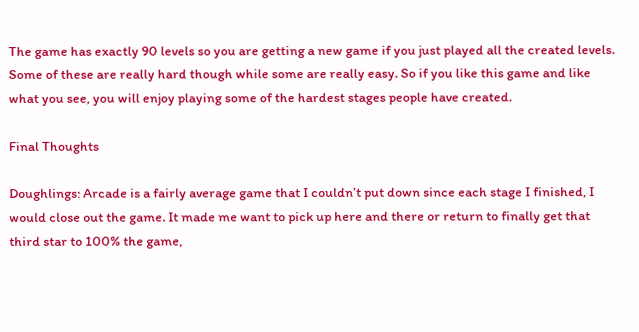The game has exactly 90 levels so you are getting a new game if you just played all the created levels. Some of these are really hard though while some are really easy. So if you like this game and like what you see, you will enjoy playing some of the hardest stages people have created.

Final Thoughts

Doughlings: Arcade is a fairly average game that I couldn’t put down since each stage I finished, I would close out the game. It made me want to pick up here and there or return to finally get that third star to 100% the game,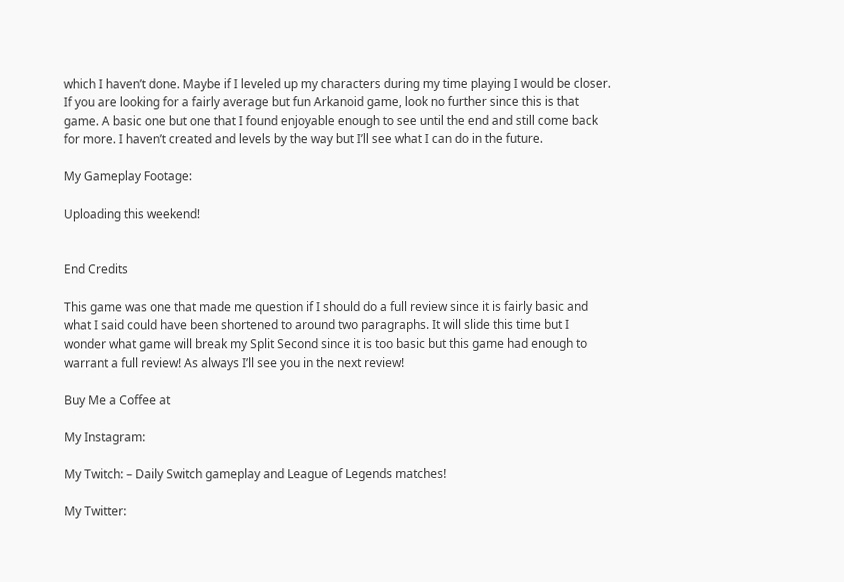which I haven’t done. Maybe if I leveled up my characters during my time playing I would be closer. If you are looking for a fairly average but fun Arkanoid game, look no further since this is that game. A basic one but one that I found enjoyable enough to see until the end and still come back for more. I haven’t created and levels by the way but I’ll see what I can do in the future.

My Gameplay Footage:

Uploading this weekend!


End Credits

This game was one that made me question if I should do a full review since it is fairly basic and what I said could have been shortened to around two paragraphs. It will slide this time but I wonder what game will break my Split Second since it is too basic but this game had enough to warrant a full review! As always I’ll see you in the next review!

Buy Me a Coffee at

My Instagram:

My Twitch: – Daily Switch gameplay and League of Legends matches!

My Twitter: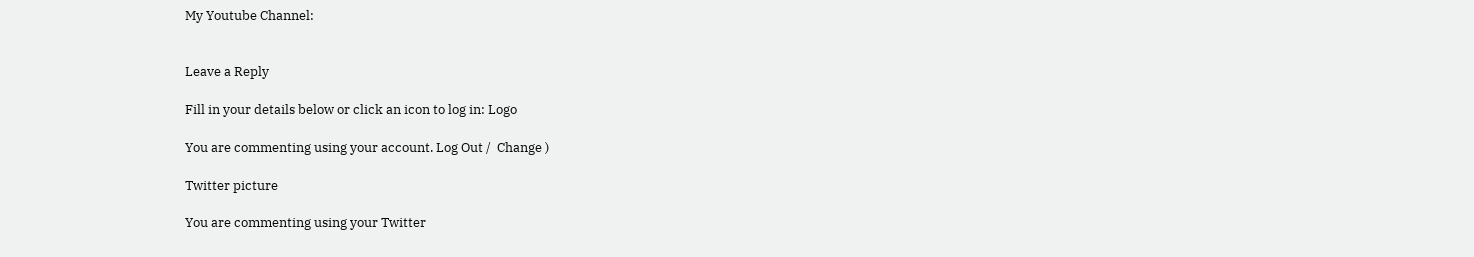My Youtube Channel:


Leave a Reply

Fill in your details below or click an icon to log in: Logo

You are commenting using your account. Log Out /  Change )

Twitter picture

You are commenting using your Twitter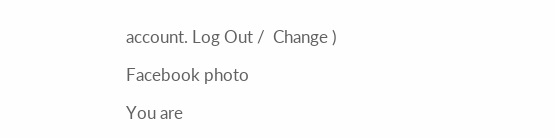account. Log Out /  Change )

Facebook photo

You are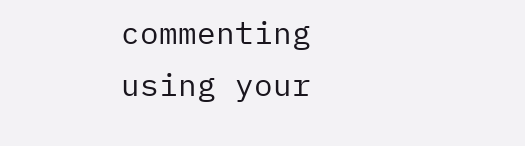commenting using your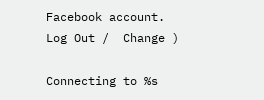Facebook account. Log Out /  Change )

Connecting to %s